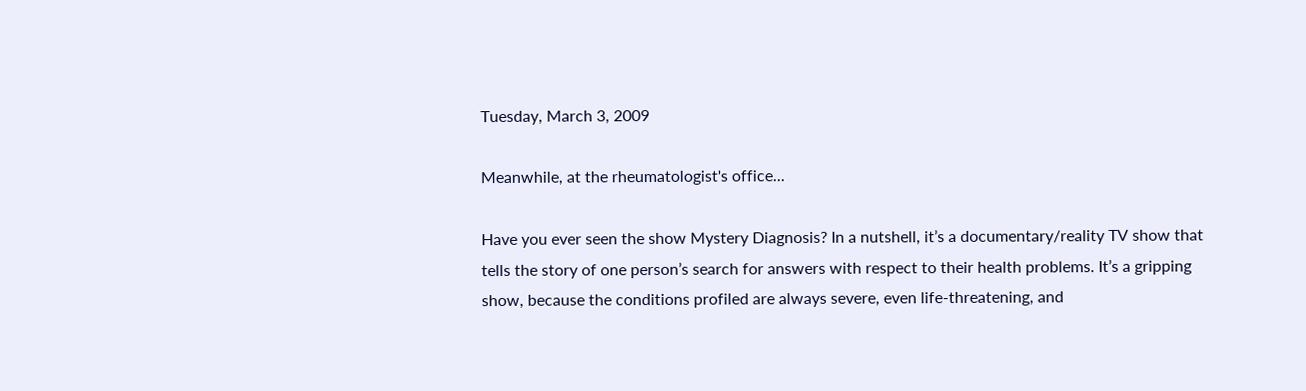Tuesday, March 3, 2009

Meanwhile, at the rheumatologist's office...

Have you ever seen the show Mystery Diagnosis? In a nutshell, it’s a documentary/reality TV show that tells the story of one person’s search for answers with respect to their health problems. It’s a gripping show, because the conditions profiled are always severe, even life-threatening, and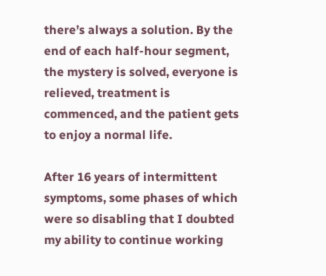there’s always a solution. By the end of each half-hour segment, the mystery is solved, everyone is relieved, treatment is commenced, and the patient gets to enjoy a normal life.

After 16 years of intermittent symptoms, some phases of which were so disabling that I doubted my ability to continue working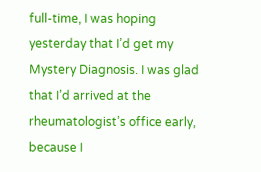full-time, I was hoping yesterday that I’d get my Mystery Diagnosis. I was glad that I’d arrived at the rheumatologist’s office early, because I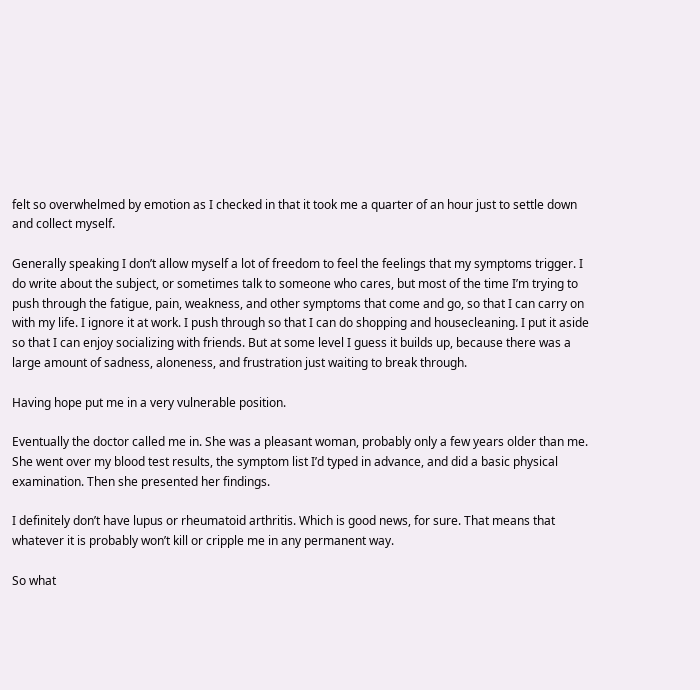felt so overwhelmed by emotion as I checked in that it took me a quarter of an hour just to settle down and collect myself.

Generally speaking I don’t allow myself a lot of freedom to feel the feelings that my symptoms trigger. I do write about the subject, or sometimes talk to someone who cares, but most of the time I’m trying to push through the fatigue, pain, weakness, and other symptoms that come and go, so that I can carry on with my life. I ignore it at work. I push through so that I can do shopping and housecleaning. I put it aside so that I can enjoy socializing with friends. But at some level I guess it builds up, because there was a large amount of sadness, aloneness, and frustration just waiting to break through.

Having hope put me in a very vulnerable position.

Eventually the doctor called me in. She was a pleasant woman, probably only a few years older than me. She went over my blood test results, the symptom list I’d typed in advance, and did a basic physical examination. Then she presented her findings.

I definitely don’t have lupus or rheumatoid arthritis. Which is good news, for sure. That means that whatever it is probably won’t kill or cripple me in any permanent way.

So what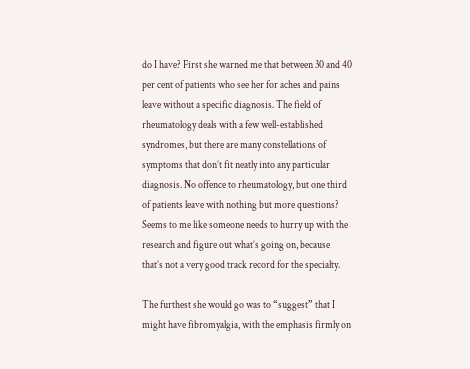do I have? First she warned me that between 30 and 40 per cent of patients who see her for aches and pains leave without a specific diagnosis. The field of rheumatology deals with a few well-established syndromes, but there are many constellations of symptoms that don’t fit neatly into any particular diagnosis. No offence to rheumatology, but one third of patients leave with nothing but more questions? Seems to me like someone needs to hurry up with the research and figure out what’s going on, because that’s not a very good track record for the specialty.

The furthest she would go was to “suggest” that I might have fibromyalgia, with the emphasis firmly on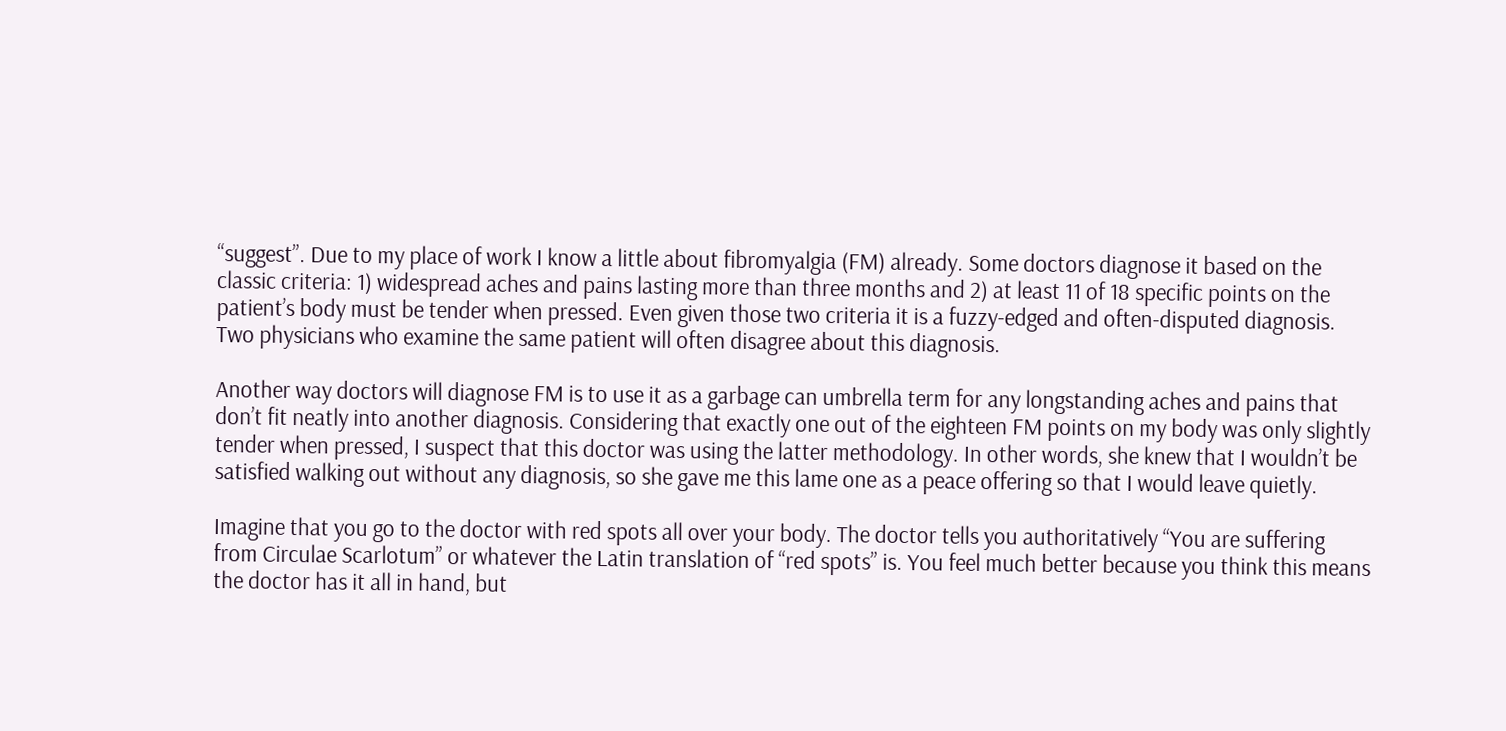“suggest”. Due to my place of work I know a little about fibromyalgia (FM) already. Some doctors diagnose it based on the classic criteria: 1) widespread aches and pains lasting more than three months and 2) at least 11 of 18 specific points on the patient’s body must be tender when pressed. Even given those two criteria it is a fuzzy-edged and often-disputed diagnosis. Two physicians who examine the same patient will often disagree about this diagnosis.

Another way doctors will diagnose FM is to use it as a garbage can umbrella term for any longstanding aches and pains that don’t fit neatly into another diagnosis. Considering that exactly one out of the eighteen FM points on my body was only slightly tender when pressed, I suspect that this doctor was using the latter methodology. In other words, she knew that I wouldn’t be satisfied walking out without any diagnosis, so she gave me this lame one as a peace offering so that I would leave quietly.

Imagine that you go to the doctor with red spots all over your body. The doctor tells you authoritatively “You are suffering from Circulae Scarlotum” or whatever the Latin translation of “red spots” is. You feel much better because you think this means the doctor has it all in hand, but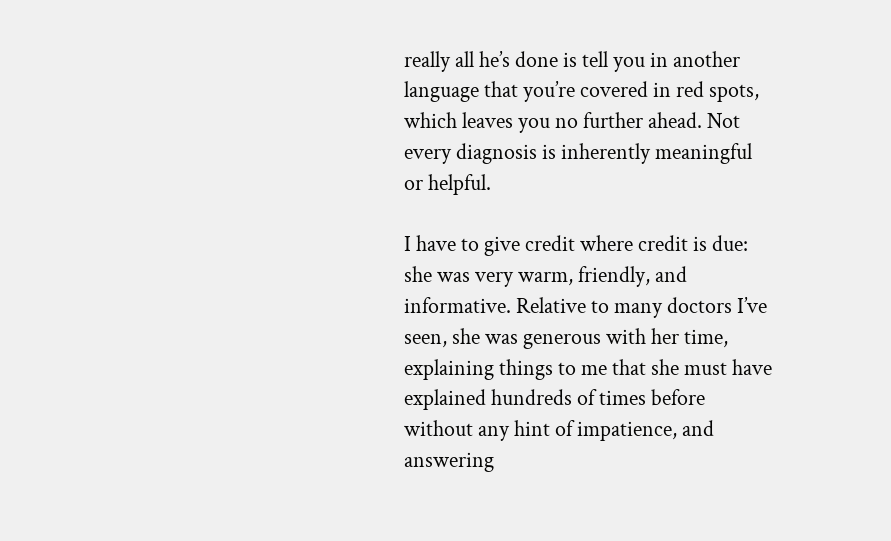really all he’s done is tell you in another language that you’re covered in red spots, which leaves you no further ahead. Not every diagnosis is inherently meaningful or helpful.

I have to give credit where credit is due: she was very warm, friendly, and informative. Relative to many doctors I’ve seen, she was generous with her time, explaining things to me that she must have explained hundreds of times before without any hint of impatience, and answering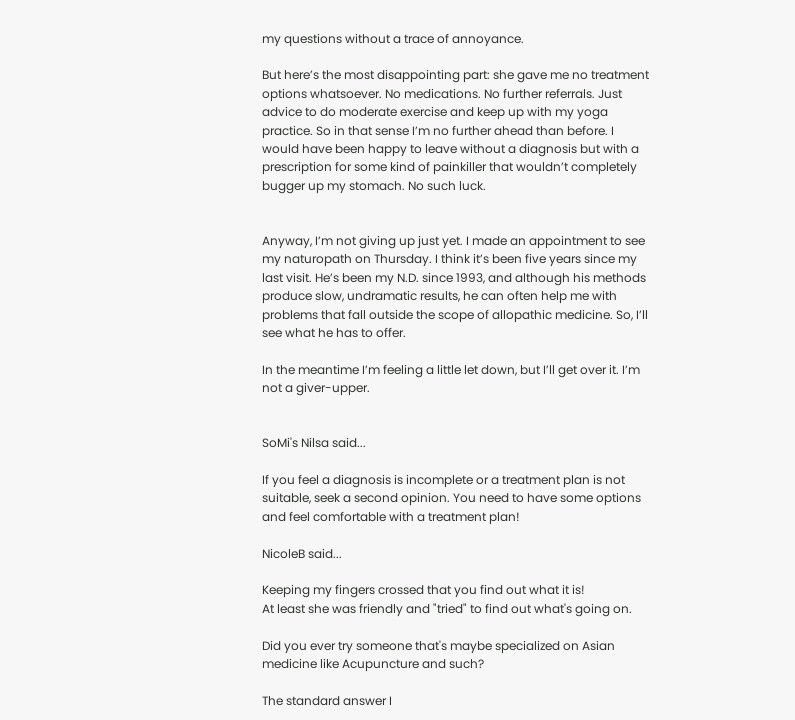my questions without a trace of annoyance.

But here’s the most disappointing part: she gave me no treatment options whatsoever. No medications. No further referrals. Just advice to do moderate exercise and keep up with my yoga practice. So in that sense I’m no further ahead than before. I would have been happy to leave without a diagnosis but with a prescription for some kind of painkiller that wouldn’t completely bugger up my stomach. No such luck.


Anyway, I’m not giving up just yet. I made an appointment to see my naturopath on Thursday. I think it’s been five years since my last visit. He’s been my N.D. since 1993, and although his methods produce slow, undramatic results, he can often help me with problems that fall outside the scope of allopathic medicine. So, I’ll see what he has to offer.

In the meantime I’m feeling a little let down, but I’ll get over it. I’m not a giver-upper.


SoMi's Nilsa said...

If you feel a diagnosis is incomplete or a treatment plan is not suitable, seek a second opinion. You need to have some options and feel comfortable with a treatment plan!

NicoleB said...

Keeping my fingers crossed that you find out what it is!
At least she was friendly and "tried" to find out what's going on.

Did you ever try someone that's maybe specialized on Asian medicine like Acupuncture and such?

The standard answer I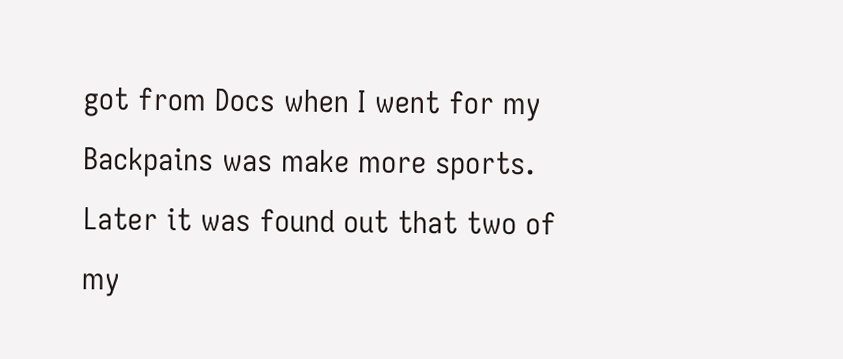got from Docs when I went for my Backpains was make more sports.
Later it was found out that two of my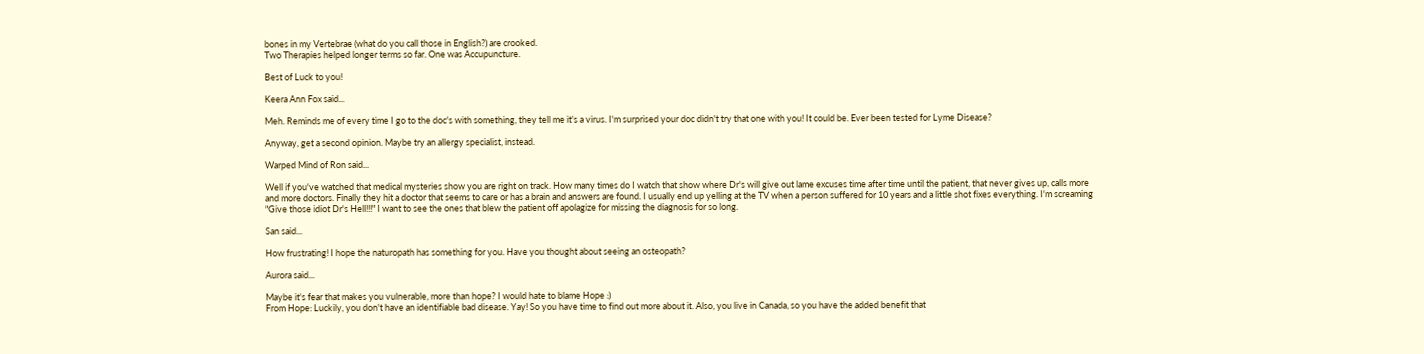bones in my Vertebrae (what do you call those in English?) are crooked.
Two Therapies helped longer terms so far. One was Accupuncture.

Best of Luck to you!

Keera Ann Fox said...

Meh. Reminds me of every time I go to the doc's with something, they tell me it's a virus. I'm surprised your doc didn't try that one with you! It could be. Ever been tested for Lyme Disease?

Anyway, get a second opinion. Maybe try an allergy specialist, instead.

Warped Mind of Ron said...

Well if you've watched that medical mysteries show you are right on track. How many times do I watch that show where Dr's will give out lame excuses time after time until the patient, that never gives up, calls more and more doctors. Finally they hit a doctor that seems to care or has a brain and answers are found. I usually end up yelling at the TV when a person suffered for 10 years and a little shot fixes everything. I'm screaming "Give those idiot Dr's Hell!!!" I want to see the ones that blew the patient off apolagize for missing the diagnosis for so long.

San said...

How frustrating! I hope the naturopath has something for you. Have you thought about seeing an osteopath?

Aurora said...

Maybe it's fear that makes you vulnerable, more than hope? I would hate to blame Hope :)
From Hope: Luckily, you don't have an identifiable bad disease. Yay! So you have time to find out more about it. Also, you live in Canada, so you have the added benefit that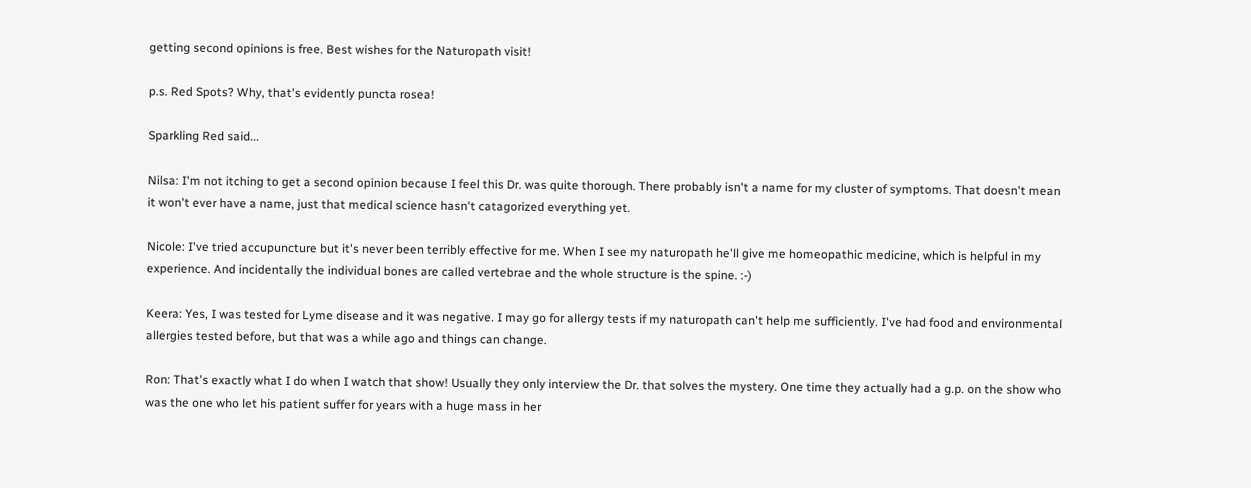getting second opinions is free. Best wishes for the Naturopath visit!

p.s. Red Spots? Why, that's evidently puncta rosea!

Sparkling Red said...

Nilsa: I'm not itching to get a second opinion because I feel this Dr. was quite thorough. There probably isn't a name for my cluster of symptoms. That doesn't mean it won't ever have a name, just that medical science hasn't catagorized everything yet.

Nicole: I've tried accupuncture but it's never been terribly effective for me. When I see my naturopath he'll give me homeopathic medicine, which is helpful in my experience. And incidentally the individual bones are called vertebrae and the whole structure is the spine. :-)

Keera: Yes, I was tested for Lyme disease and it was negative. I may go for allergy tests if my naturopath can't help me sufficiently. I've had food and environmental allergies tested before, but that was a while ago and things can change.

Ron: That's exactly what I do when I watch that show! Usually they only interview the Dr. that solves the mystery. One time they actually had a g.p. on the show who was the one who let his patient suffer for years with a huge mass in her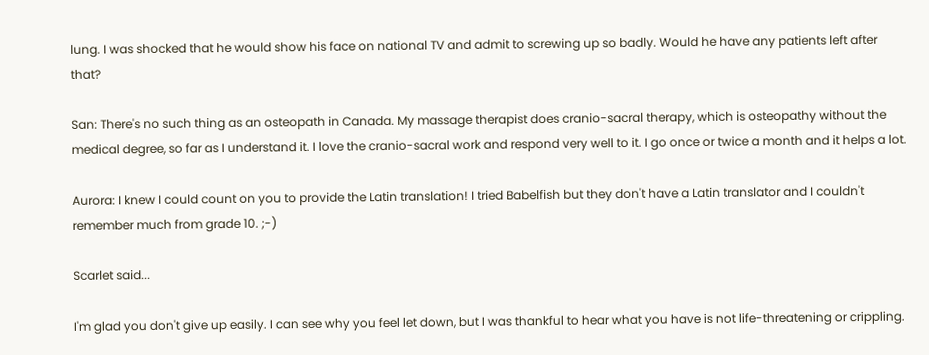lung. I was shocked that he would show his face on national TV and admit to screwing up so badly. Would he have any patients left after that?

San: There's no such thing as an osteopath in Canada. My massage therapist does cranio-sacral therapy, which is osteopathy without the medical degree, so far as I understand it. I love the cranio-sacral work and respond very well to it. I go once or twice a month and it helps a lot.

Aurora: I knew I could count on you to provide the Latin translation! I tried Babelfish but they don't have a Latin translator and I couldn't remember much from grade 10. ;-)

Scarlet said...

I'm glad you don't give up easily. I can see why you feel let down, but I was thankful to hear what you have is not life-threatening or crippling.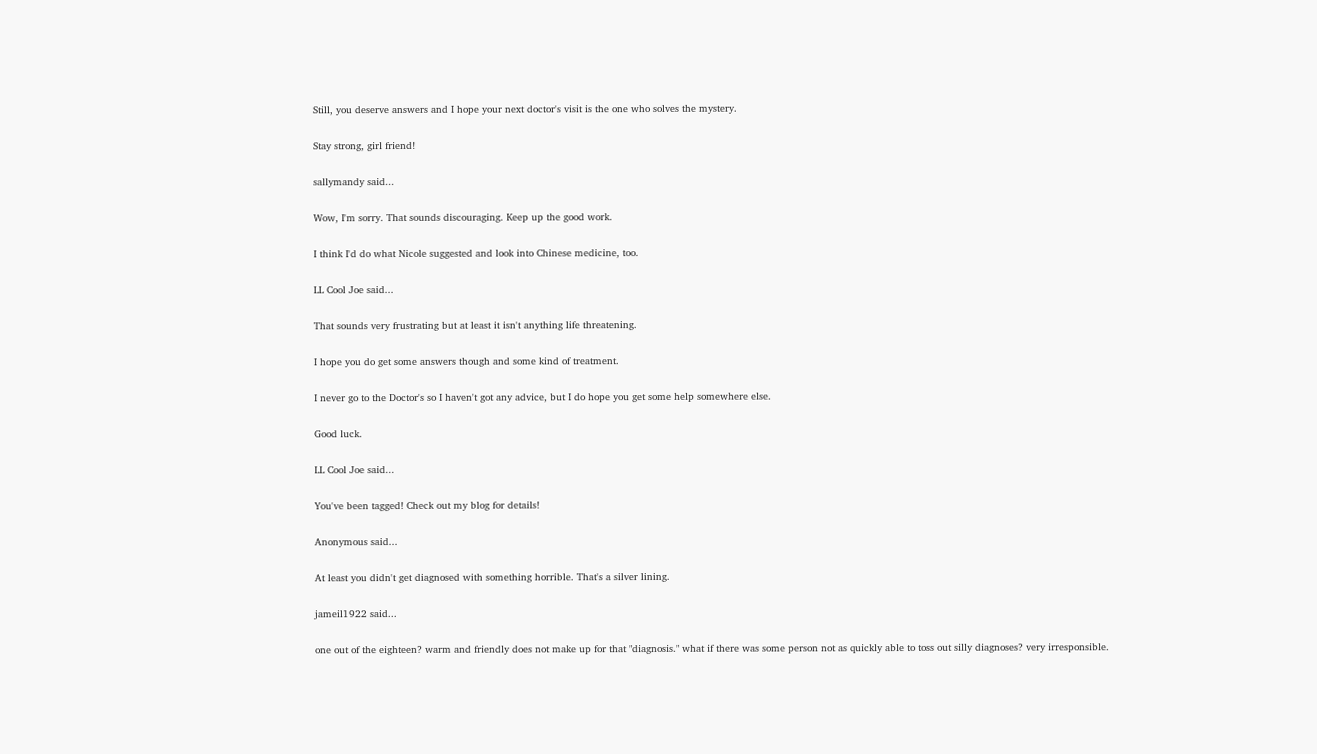Still, you deserve answers and I hope your next doctor's visit is the one who solves the mystery.

Stay strong, girl friend!

sallymandy said...

Wow, I'm sorry. That sounds discouraging. Keep up the good work.

I think I'd do what Nicole suggested and look into Chinese medicine, too.

LL Cool Joe said...

That sounds very frustrating but at least it isn't anything life threatening.

I hope you do get some answers though and some kind of treatment.

I never go to the Doctor's so I haven't got any advice, but I do hope you get some help somewhere else.

Good luck.

LL Cool Joe said...

You've been tagged! Check out my blog for details!

Anonymous said...

At least you didn't get diagnosed with something horrible. That's a silver lining.

jameil1922 said...

one out of the eighteen? warm and friendly does not make up for that "diagnosis." what if there was some person not as quickly able to toss out silly diagnoses? very irresponsible.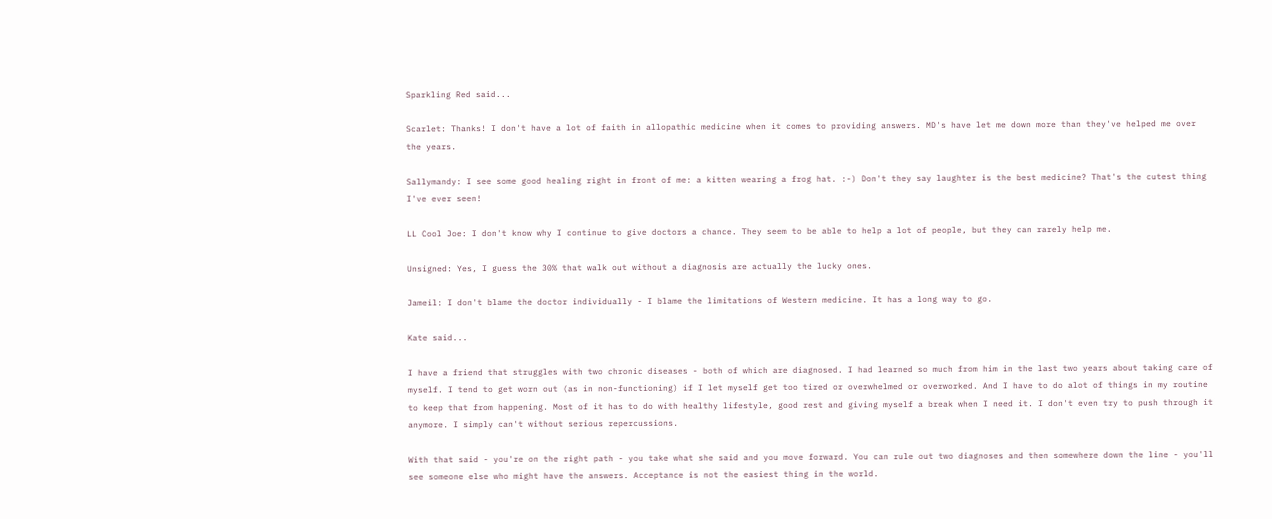Sparkling Red said...

Scarlet: Thanks! I don't have a lot of faith in allopathic medicine when it comes to providing answers. MD's have let me down more than they've helped me over the years.

Sallymandy: I see some good healing right in front of me: a kitten wearing a frog hat. :-) Don't they say laughter is the best medicine? That's the cutest thing I've ever seen!

LL Cool Joe: I don't know why I continue to give doctors a chance. They seem to be able to help a lot of people, but they can rarely help me.

Unsigned: Yes, I guess the 30% that walk out without a diagnosis are actually the lucky ones.

Jameil: I don't blame the doctor individually - I blame the limitations of Western medicine. It has a long way to go.

Kate said...

I have a friend that struggles with two chronic diseases - both of which are diagnosed. I had learned so much from him in the last two years about taking care of myself. I tend to get worn out (as in non-functioning) if I let myself get too tired or overwhelmed or overworked. And I have to do alot of things in my routine to keep that from happening. Most of it has to do with healthy lifestyle, good rest and giving myself a break when I need it. I don't even try to push through it anymore. I simply can't without serious repercussions.

With that said - you're on the right path - you take what she said and you move forward. You can rule out two diagnoses and then somewhere down the line - you'll see someone else who might have the answers. Acceptance is not the easiest thing in the world.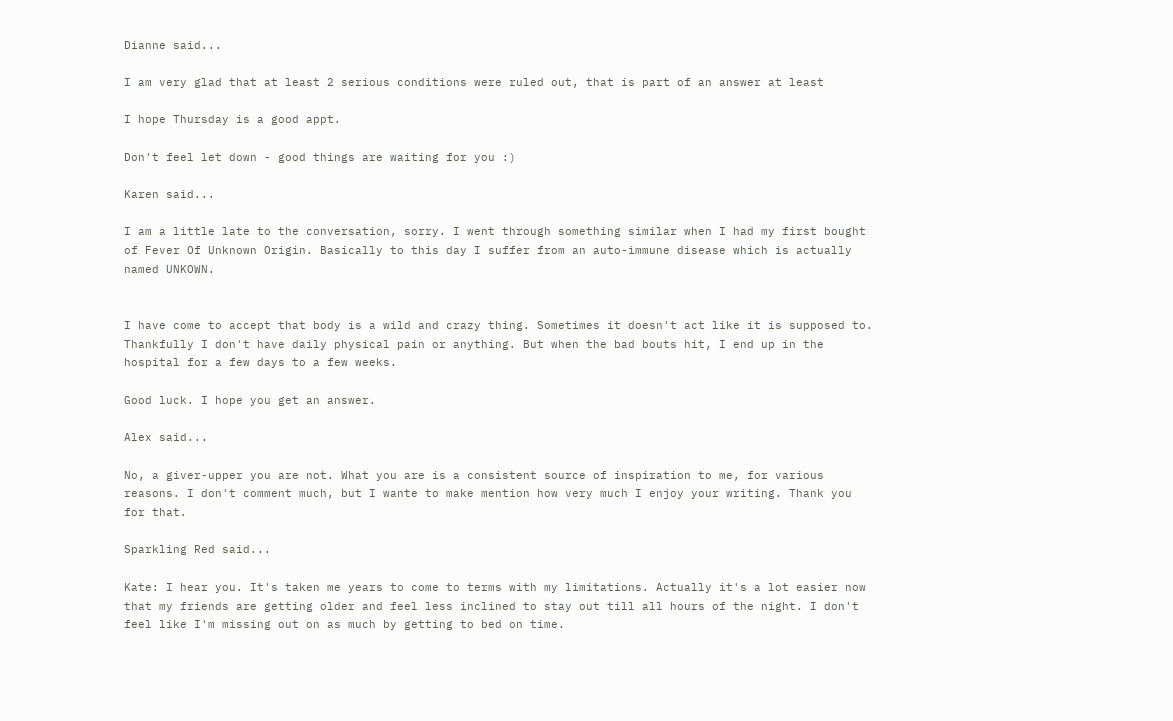Dianne said...

I am very glad that at least 2 serious conditions were ruled out, that is part of an answer at least

I hope Thursday is a good appt.

Don't feel let down - good things are waiting for you :)

Karen said...

I am a little late to the conversation, sorry. I went through something similar when I had my first bought of Fever Of Unknown Origin. Basically to this day I suffer from an auto-immune disease which is actually named UNKOWN.


I have come to accept that body is a wild and crazy thing. Sometimes it doesn't act like it is supposed to. Thankfully I don't have daily physical pain or anything. But when the bad bouts hit, I end up in the hospital for a few days to a few weeks.

Good luck. I hope you get an answer.

Alex said...

No, a giver-upper you are not. What you are is a consistent source of inspiration to me, for various reasons. I don't comment much, but I wante to make mention how very much I enjoy your writing. Thank you for that.

Sparkling Red said...

Kate: I hear you. It's taken me years to come to terms with my limitations. Actually it's a lot easier now that my friends are getting older and feel less inclined to stay out till all hours of the night. I don't feel like I'm missing out on as much by getting to bed on time.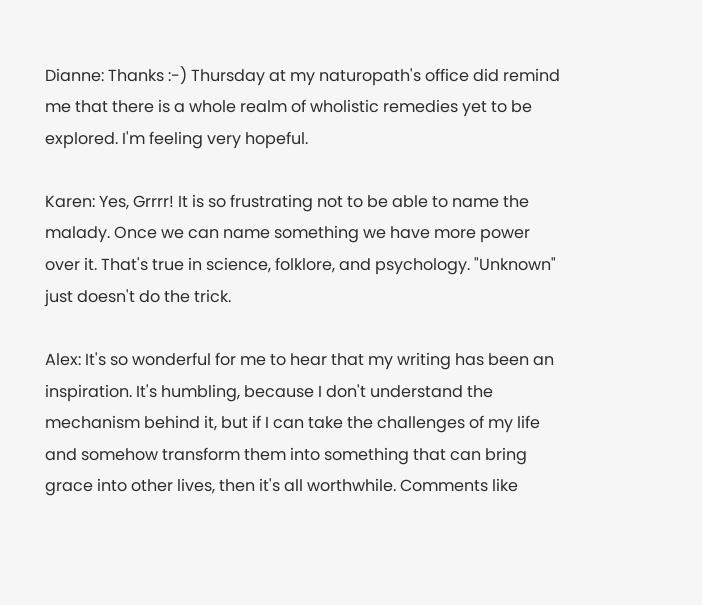Dianne: Thanks :-) Thursday at my naturopath's office did remind me that there is a whole realm of wholistic remedies yet to be explored. I'm feeling very hopeful.

Karen: Yes, Grrrr! It is so frustrating not to be able to name the malady. Once we can name something we have more power over it. That's true in science, folklore, and psychology. "Unknown" just doesn't do the trick.

Alex: It's so wonderful for me to hear that my writing has been an inspiration. It's humbling, because I don't understand the mechanism behind it, but if I can take the challenges of my life and somehow transform them into something that can bring grace into other lives, then it's all worthwhile. Comments like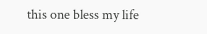this one bless my life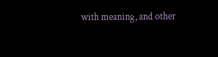with meaning, and other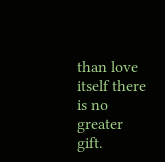than love itself there is no greater gift.